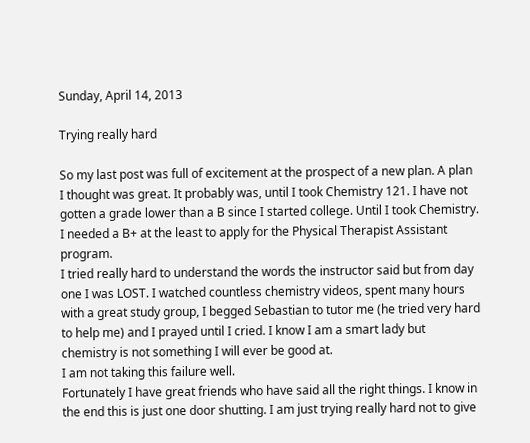Sunday, April 14, 2013

Trying really hard

So my last post was full of excitement at the prospect of a new plan. A plan I thought was great. It probably was, until I took Chemistry 121. I have not gotten a grade lower than a B since I started college. Until I took Chemistry. I needed a B+ at the least to apply for the Physical Therapist Assistant program.
I tried really hard to understand the words the instructor said but from day one I was LOST. I watched countless chemistry videos, spent many hours with a great study group, I begged Sebastian to tutor me (he tried very hard to help me) and I prayed until I cried. I know I am a smart lady but chemistry is not something I will ever be good at.
I am not taking this failure well.
Fortunately I have great friends who have said all the right things. I know in the end this is just one door shutting. I am just trying really hard not to give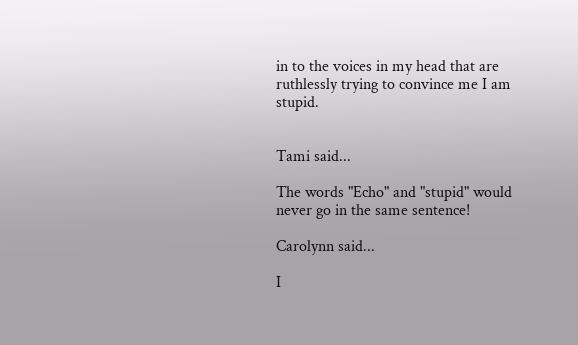in to the voices in my head that are ruthlessly trying to convince me I am stupid.


Tami said...

The words "Echo" and "stupid" would never go in the same sentence!

Carolynn said...

I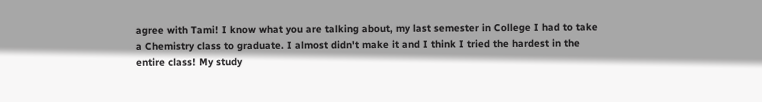agree with Tami! I know what you are talking about, my last semester in College I had to take a Chemistry class to graduate. I almost didn't make it and I think I tried the hardest in the entire class! My study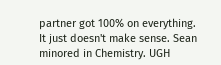partner got 100% on everything. It just doesn't make sense. Sean minored in Chemistry. UGH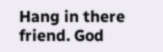Hang in there friend. God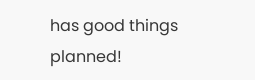has good things planned!